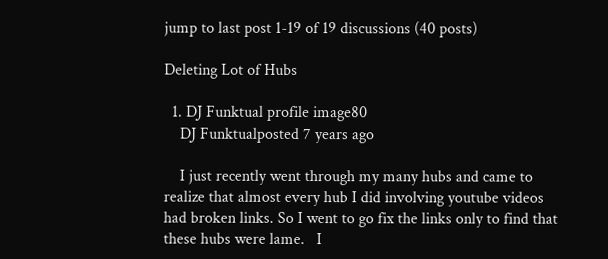jump to last post 1-19 of 19 discussions (40 posts)

Deleting Lot of Hubs

  1. DJ Funktual profile image80
    DJ Funktualposted 7 years ago

    I just recently went through my many hubs and came to realize that almost every hub I did involving youtube videos had broken links. So I went to go fix the links only to find that these hubs were lame.   I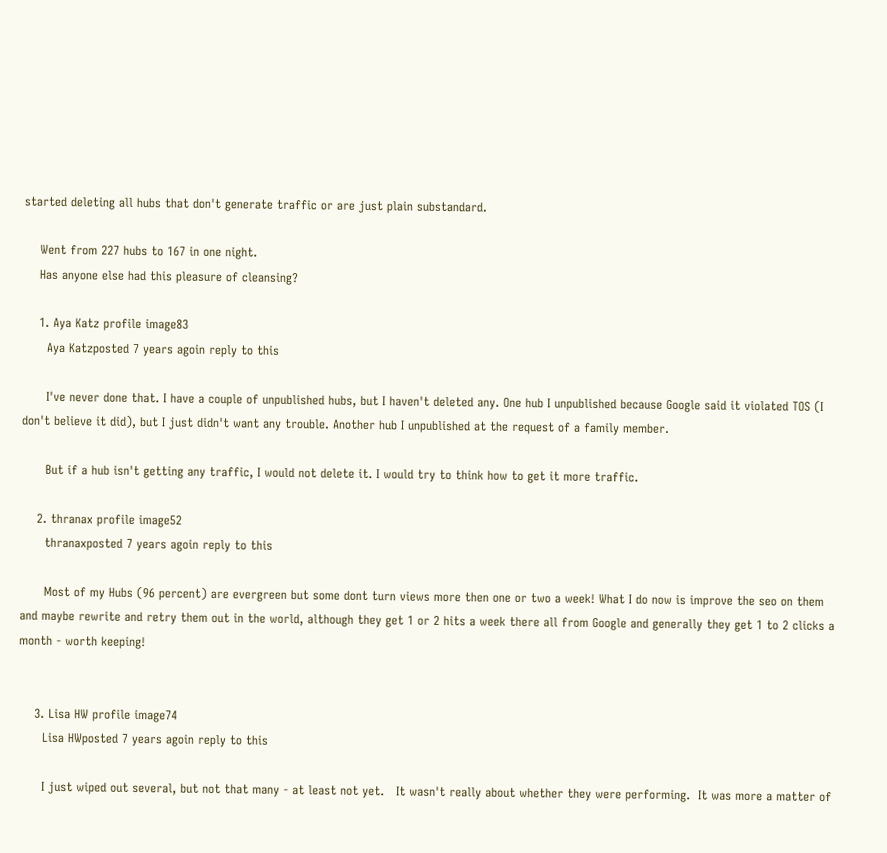started deleting all hubs that don't generate traffic or are just plain substandard.

    Went from 227 hubs to 167 in one night.
    Has anyone else had this pleasure of cleansing?

    1. Aya Katz profile image83
      Aya Katzposted 7 years agoin reply to this

      I've never done that. I have a couple of unpublished hubs, but I haven't deleted any. One hub I unpublished because Google said it violated TOS (I don't believe it did), but I just didn't want any trouble. Another hub I unpublished at the request of a family member.

      But if a hub isn't getting any traffic, I would not delete it. I would try to think how to get it more traffic.

    2. thranax profile image52
      thranaxposted 7 years agoin reply to this

      Most of my Hubs (96 percent) are evergreen but some dont turn views more then one or two a week! What I do now is improve the seo on them and maybe rewrite and retry them out in the world, although they get 1 or 2 hits a week there all from Google and generally they get 1 to 2 clicks a month - worth keeping!


    3. Lisa HW profile image74
      Lisa HWposted 7 years agoin reply to this

      I just wiped out several, but not that many - at least not yet.   It wasn't really about whether they were performing.  It was more a matter of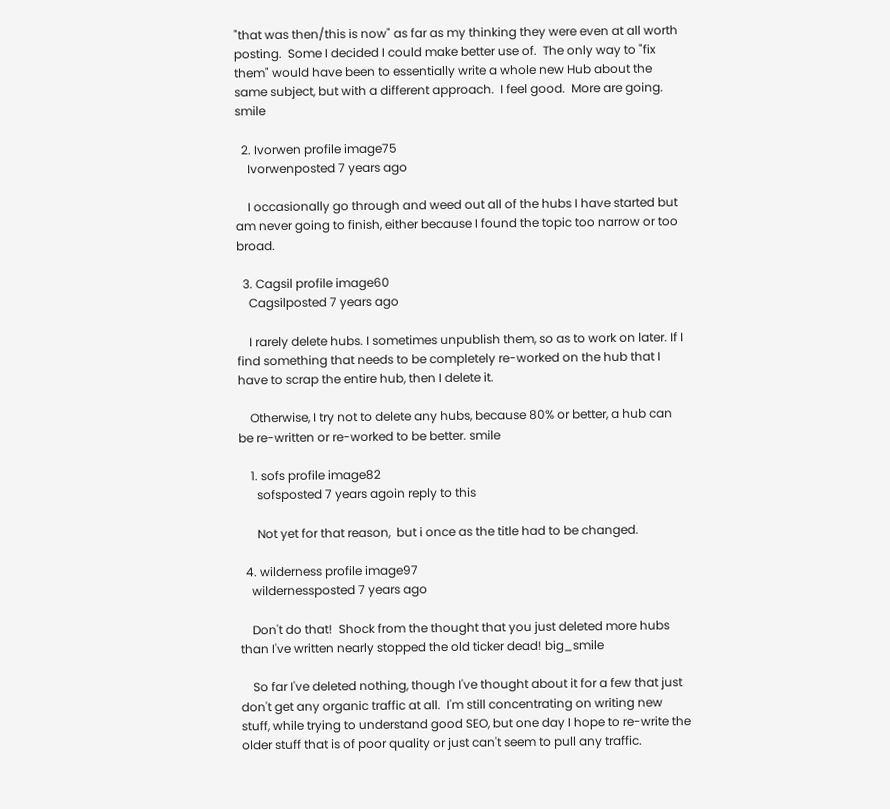"that was then/this is now" as far as my thinking they were even at all worth posting.  Some I decided I could make better use of.  The only way to "fix them" would have been to essentially write a whole new Hub about the same subject, but with a different approach.  I feel good.  More are going.   smile

  2. Ivorwen profile image75
    Ivorwenposted 7 years ago

    I occasionally go through and weed out all of the hubs I have started but am never going to finish, either because I found the topic too narrow or too broad.

  3. Cagsil profile image60
    Cagsilposted 7 years ago

    I rarely delete hubs. I sometimes unpublish them, so as to work on later. If I find something that needs to be completely re-worked on the hub that I have to scrap the entire hub, then I delete it.

    Otherwise, I try not to delete any hubs, because 80% or better, a hub can be re-written or re-worked to be better. smile

    1. sofs profile image82
      sofsposted 7 years agoin reply to this

      Not yet for that reason,  but i once as the title had to be changed.

  4. wilderness profile image97
    wildernessposted 7 years ago

    Don't do that!  Shock from the thought that you just deleted more hubs than I've written nearly stopped the old ticker dead! big_smile

    So far I've deleted nothing, though I've thought about it for a few that just don't get any organic traffic at all.  I'm still concentrating on writing new stuff, while trying to understand good SEO, but one day I hope to re-write the older stuff that is of poor quality or just can't seem to pull any traffic.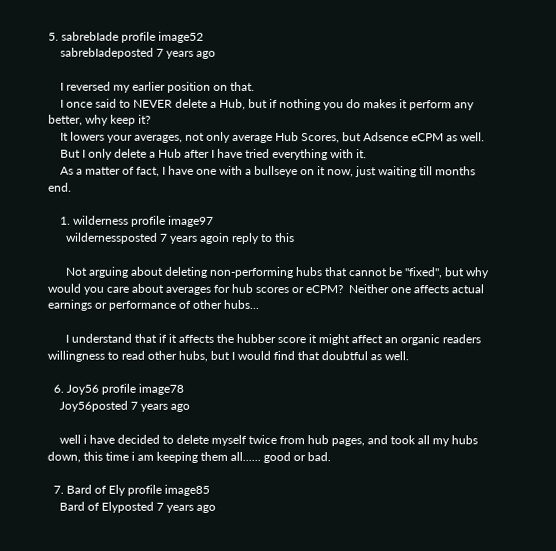5. sabrebIade profile image52
    sabrebIadeposted 7 years ago

    I reversed my earlier position on that.
    I once said to NEVER delete a Hub, but if nothing you do makes it perform any better, why keep it?
    It lowers your averages, not only average Hub Scores, but Adsence eCPM as well.
    But I only delete a Hub after I have tried everything with it.
    As a matter of fact, I have one with a bullseye on it now, just waiting till months end.

    1. wilderness profile image97
      wildernessposted 7 years agoin reply to this

      Not arguing about deleting non-performing hubs that cannot be "fixed", but why would you care about averages for hub scores or eCPM?  Neither one affects actual earnings or performance of other hubs...

      I understand that if it affects the hubber score it might affect an organic readers willingness to read other hubs, but I would find that doubtful as well.

  6. Joy56 profile image78
    Joy56posted 7 years ago

    well i have decided to delete myself twice from hub pages, and took all my hubs down, this time i am keeping them all...... good or bad.

  7. Bard of Ely profile image85
    Bard of Elyposted 7 years ago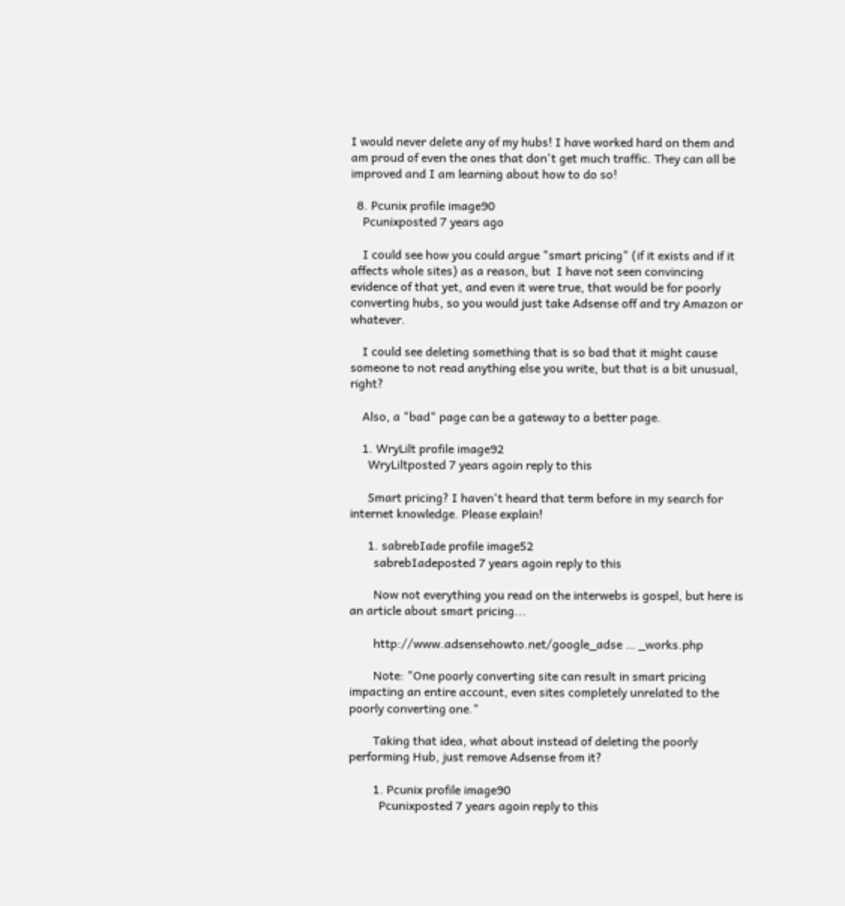I would never delete any of my hubs! I have worked hard on them and am proud of even the ones that don't get much traffic. They can all be improved and I am learning about how to do so!

  8. Pcunix profile image90
    Pcunixposted 7 years ago

    I could see how you could argue "smart pricing" (if it exists and if it affects whole sites) as a reason, but  I have not seen convincing evidence of that yet, and even it were true, that would be for poorly converting hubs, so you would just take Adsense off and try Amazon or whatever.

    I could see deleting something that is so bad that it might cause someone to not read anything else you write, but that is a bit unusual, right?

    Also, a "bad" page can be a gateway to a better page.

    1. WryLilt profile image92
      WryLiltposted 7 years agoin reply to this

      Smart pricing? I haven't heard that term before in my search for internet knowledge. Please explain!

      1. sabrebIade profile image52
        sabrebIadeposted 7 years agoin reply to this

        Now not everything you read on the interwebs is gospel, but here is an article about smart pricing...

        http://www.adsensehowto.net/google_adse … _works.php

        Note: "One poorly converting site can result in smart pricing impacting an entire account, even sites completely unrelated to the poorly converting one."

        Taking that idea, what about instead of deleting the poorly performing Hub, just remove Adsense from it?

        1. Pcunix profile image90
          Pcunixposted 7 years agoin reply to this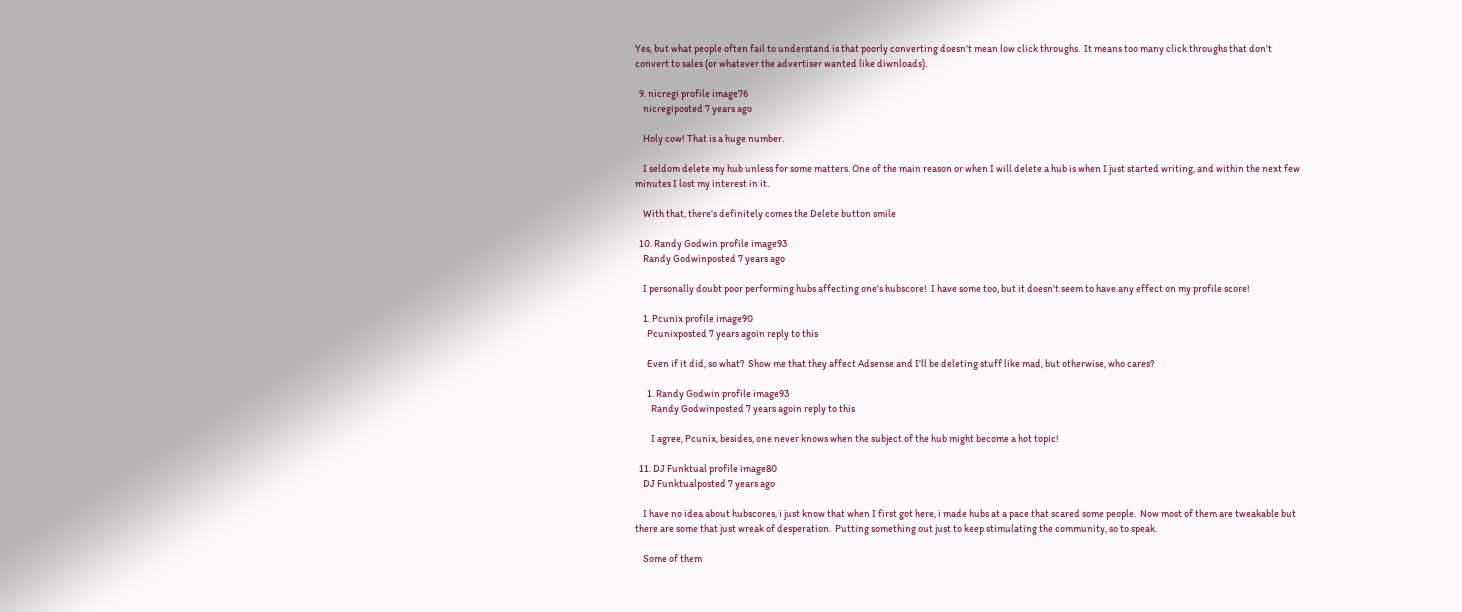Yes, but what people often fail to understand is that poorly converting doesn't mean low click throughs.  It means too many click throughs that don't convert to sales (or whatever the advertiser wanted like diwnloads).

  9. nicregi profile image76
    nicregiposted 7 years ago

    Holy cow! That is a huge number.

    I seldom delete my hub unless for some matters. One of the main reason or when I will delete a hub is when I just started writing, and within the next few minutes I lost my interest in it.

    With that, there's definitely comes the Delete button smile

  10. Randy Godwin profile image93
    Randy Godwinposted 7 years ago

    I personally doubt poor performing hubs affecting one's hubscore!  I have some too, but it doesn't seem to have any effect on my profile score!

    1. Pcunix profile image90
      Pcunixposted 7 years agoin reply to this

      Even if it did, so what?  Show me that they affect Adsense and I'll be deleting stuff like mad, but otherwise, who cares?

      1. Randy Godwin profile image93
        Randy Godwinposted 7 years agoin reply to this

        I agree, Pcunix, besides, one never knows when the subject of the hub might become a hot topic!

  11. DJ Funktual profile image80
    DJ Funktualposted 7 years ago

    I have no idea about hubscores, i just know that when I first got here, i made hubs at a pace that scared some people.  Now most of them are tweakable but there are some that just wreak of desperation.  Putting something out just to keep stimulating the community, so to speak.

    Some of them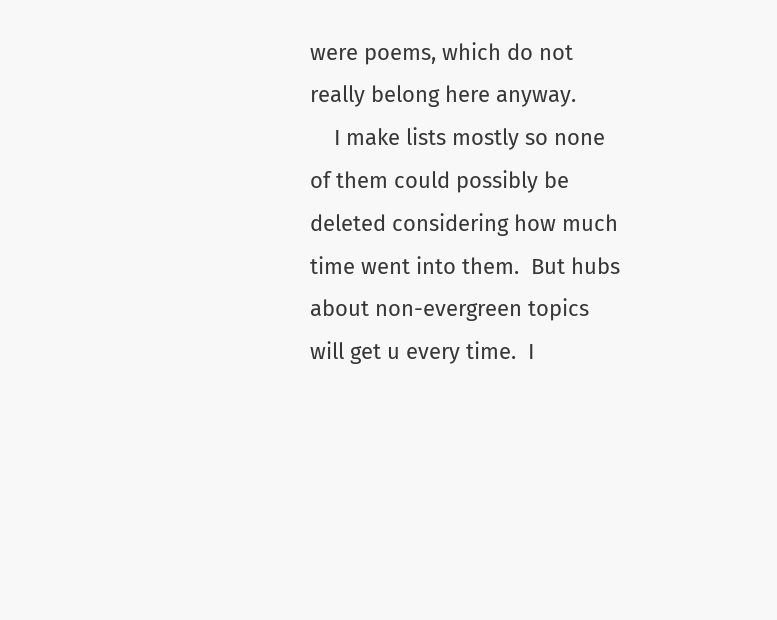were poems, which do not really belong here anyway.
    I make lists mostly so none of them could possibly be deleted considering how much time went into them.  But hubs about non-evergreen topics will get u every time.  I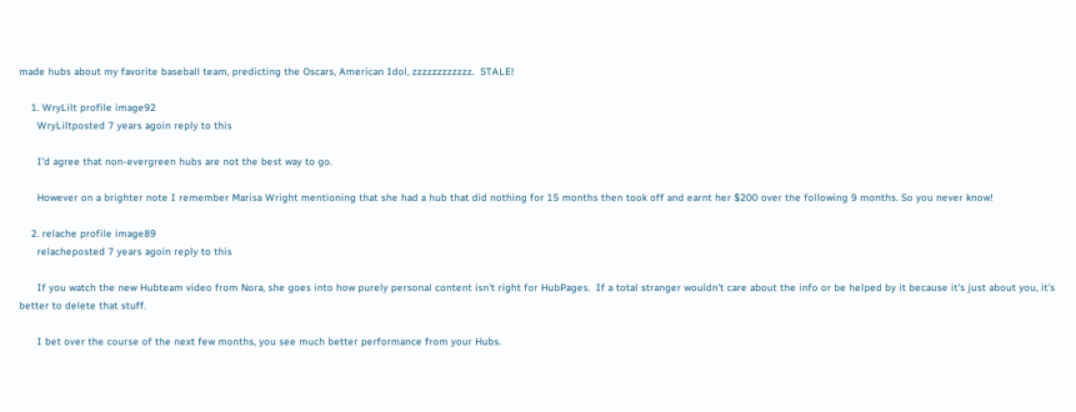made hubs about my favorite baseball team, predicting the Oscars, American Idol, zzzzzzzzzzzz.  STALE!

    1. WryLilt profile image92
      WryLiltposted 7 years agoin reply to this

      I'd agree that non-evergreen hubs are not the best way to go.

      However on a brighter note I remember Marisa Wright mentioning that she had a hub that did nothing for 15 months then took off and earnt her $200 over the following 9 months. So you never know!

    2. relache profile image89
      relacheposted 7 years agoin reply to this

      If you watch the new Hubteam video from Nora, she goes into how purely personal content isn't right for HubPages.  If a total stranger wouldn't care about the info or be helped by it because it's just about you, it's better to delete that stuff.

      I bet over the course of the next few months, you see much better performance from your Hubs.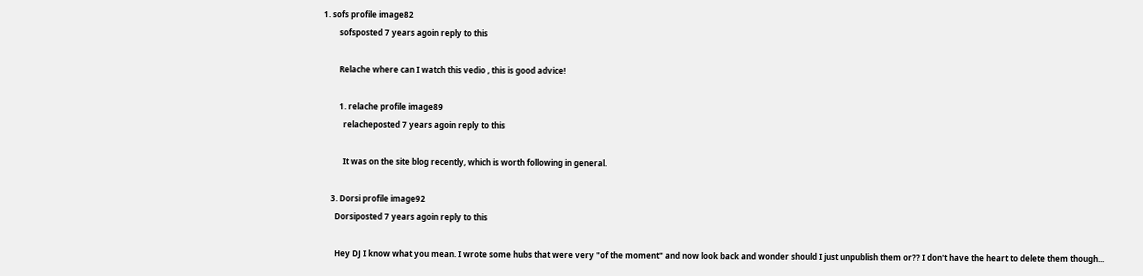1. sofs profile image82
        sofsposted 7 years agoin reply to this

        Relache where can I watch this vedio , this is good advice!

        1. relache profile image89
          relacheposted 7 years agoin reply to this

          It was on the site blog recently, which is worth following in general.

    3. Dorsi profile image92
      Dorsiposted 7 years agoin reply to this

      Hey DJ I know what you mean. I wrote some hubs that were very "of the moment" and now look back and wonder should I just unpublish them or?? I don't have the heart to delete them though...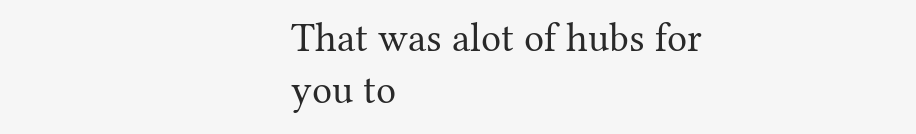That was alot of hubs for you to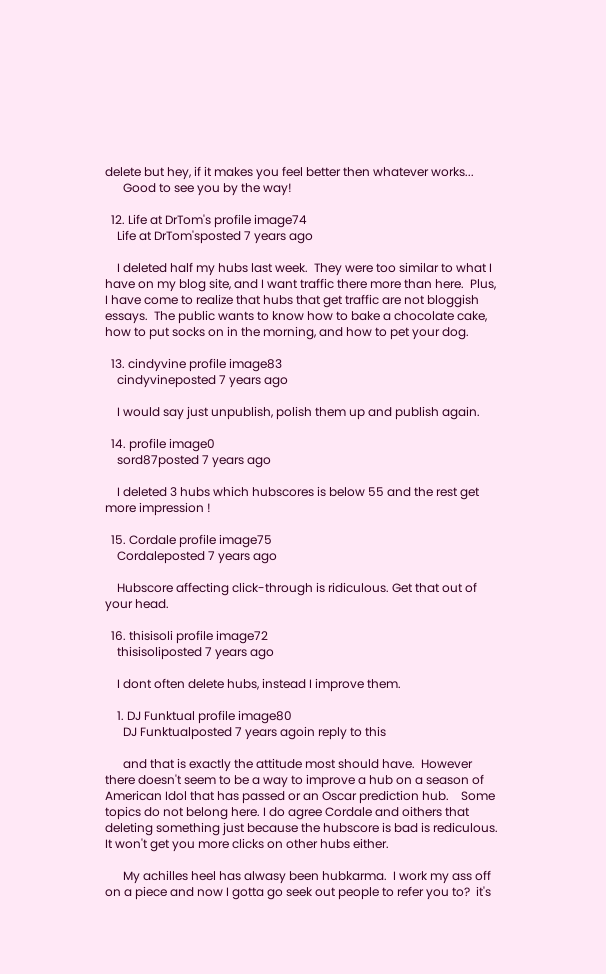delete but hey, if it makes you feel better then whatever works...
      Good to see you by the way!

  12. Life at DrTom's profile image74
    Life at DrTom'sposted 7 years ago

    I deleted half my hubs last week.  They were too similar to what I have on my blog site, and I want traffic there more than here.  Plus, I have come to realize that hubs that get traffic are not bloggish essays.  The public wants to know how to bake a chocolate cake, how to put socks on in the morning, and how to pet your dog.

  13. cindyvine profile image83
    cindyvineposted 7 years ago

    I would say just unpublish, polish them up and publish again.

  14. profile image0
    sord87posted 7 years ago

    I deleted 3 hubs which hubscores is below 55 and the rest get more impression !

  15. Cordale profile image75
    Cordaleposted 7 years ago

    Hubscore affecting click-through is ridiculous. Get that out of your head.

  16. thisisoli profile image72
    thisisoliposted 7 years ago

    I dont often delete hubs, instead I improve them.

    1. DJ Funktual profile image80
      DJ Funktualposted 7 years agoin reply to this

      and that is exactly the attitude most should have.  However there doesn't seem to be a way to improve a hub on a season of American Idol that has passed or an Oscar prediction hub.    Some topics do not belong here. I do agree Cordale and oithers that deleting something just because the hubscore is bad is rediculous.  It won't get you more clicks on other hubs either.

      My achilles heel has alwasy been hubkarma.  I work my ass off on a piece and now I gotta go seek out people to refer you to?  it's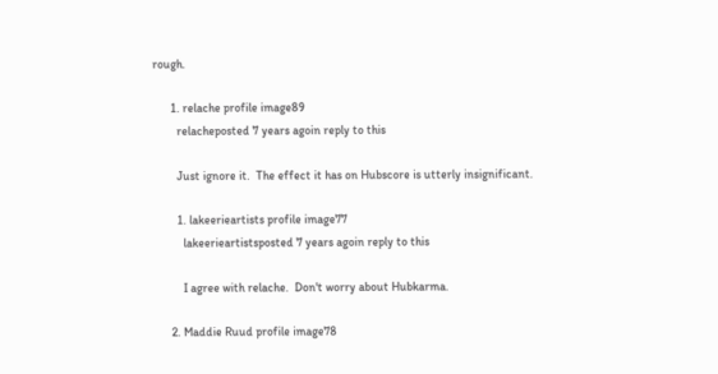rough.

      1. relache profile image89
        relacheposted 7 years agoin reply to this

        Just ignore it.  The effect it has on Hubscore is utterly insignificant.

        1. lakeerieartists profile image77
          lakeerieartistsposted 7 years agoin reply to this

          I agree with relache.  Don't worry about Hubkarma.

      2. Maddie Ruud profile image78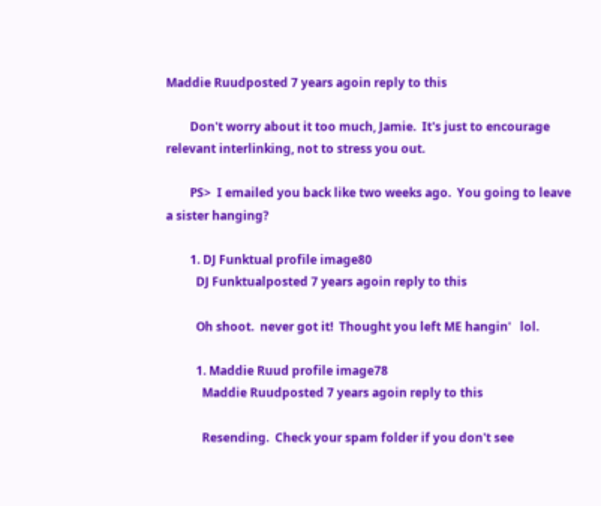Maddie Ruudposted 7 years agoin reply to this

        Don't worry about it too much, Jamie.  It's just to encourage relevant interlinking, not to stress you out.

        PS>  I emailed you back like two weeks ago.  You going to leave a sister hanging?

        1. DJ Funktual profile image80
          DJ Funktualposted 7 years agoin reply to this

          Oh shoot.  never got it!  Thought you left ME hangin'   lol.

          1. Maddie Ruud profile image78
            Maddie Ruudposted 7 years agoin reply to this

            Resending.  Check your spam folder if you don't see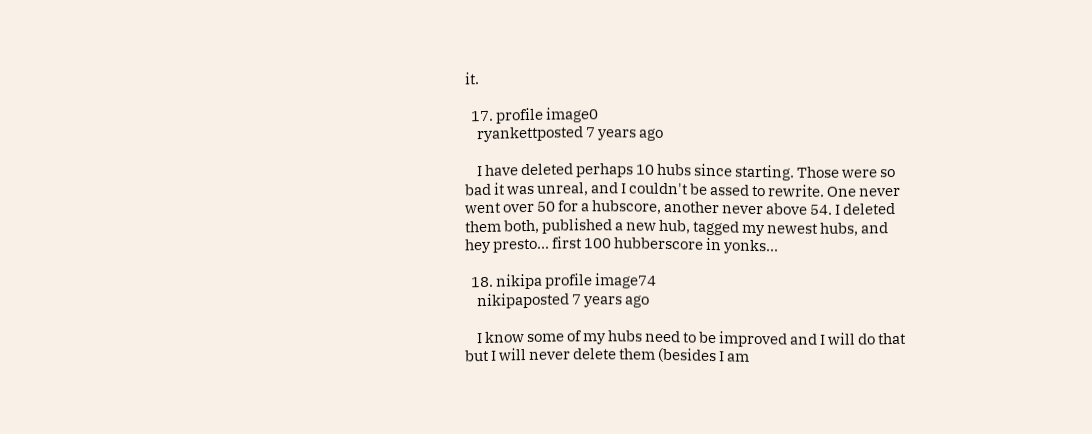it.

  17. profile image0
    ryankettposted 7 years ago

    I have deleted perhaps 10 hubs since starting. Those were so bad it was unreal, and I couldn't be assed to rewrite. One never went over 50 for a hubscore, another never above 54. I deleted them both, published a new hub, tagged my newest hubs, and hey presto... first 100 hubberscore in yonks...

  18. nikipa profile image74
    nikipaposted 7 years ago

    I know some of my hubs need to be improved and I will do that but I will never delete them (besides I am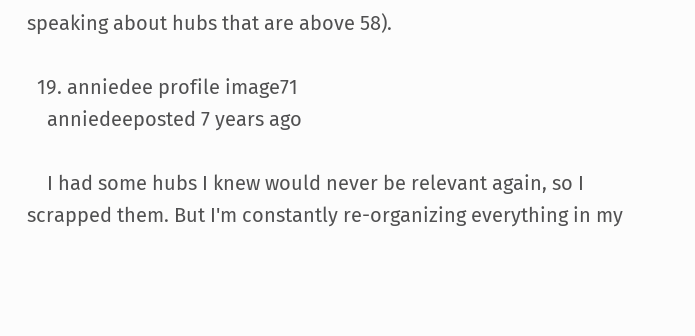speaking about hubs that are above 58).

  19. anniedee profile image71
    anniedeeposted 7 years ago

    I had some hubs I knew would never be relevant again, so I scrapped them. But I'm constantly re-organizing everything in my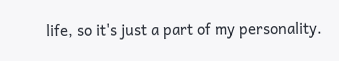life, so it's just a part of my personality.